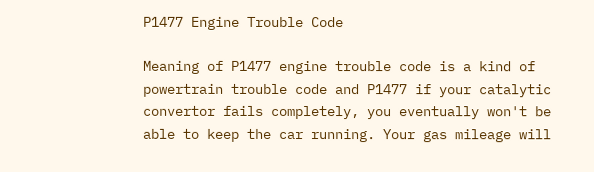P1477 Engine Trouble Code

Meaning of P1477 engine trouble code is a kind of powertrain trouble code and P1477 if your catalytic convertor fails completely, you eventually won't be able to keep the car running. Your gas mileage will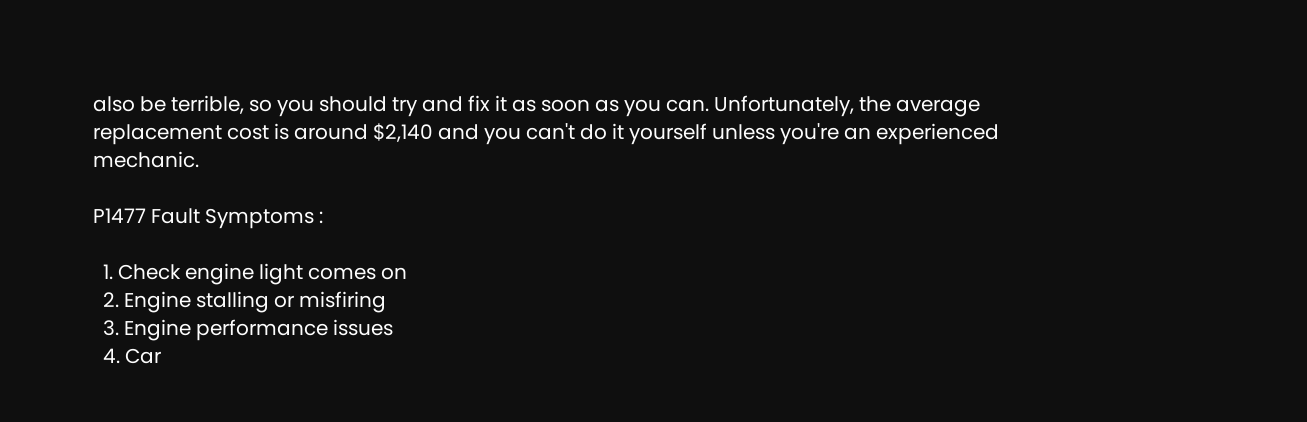also be terrible, so you should try and fix it as soon as you can. Unfortunately, the average replacement cost is around $2,140 and you can't do it yourself unless you're an experienced mechanic.

P1477 Fault Symptoms :

  1. Check engine light comes on
  2. Engine stalling or misfiring
  3. Engine performance issues
  4. Car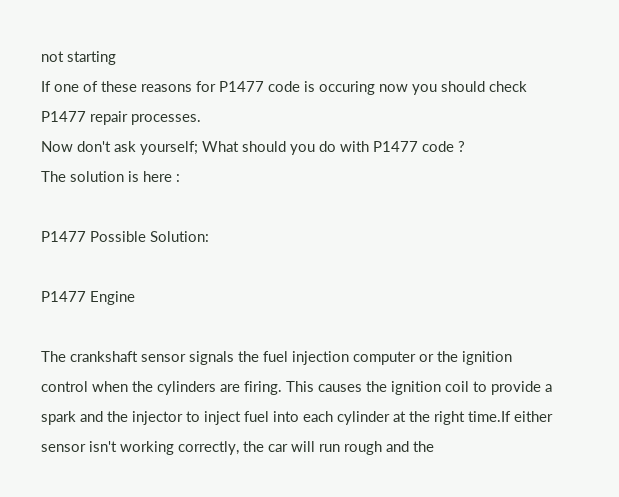not starting
If one of these reasons for P1477 code is occuring now you should check P1477 repair processes.
Now don't ask yourself; What should you do with P1477 code ?
The solution is here :

P1477 Possible Solution:

P1477 Engine

The crankshaft sensor signals the fuel injection computer or the ignition control when the cylinders are firing. This causes the ignition coil to provide a spark and the injector to inject fuel into each cylinder at the right time.If either sensor isn't working correctly, the car will run rough and the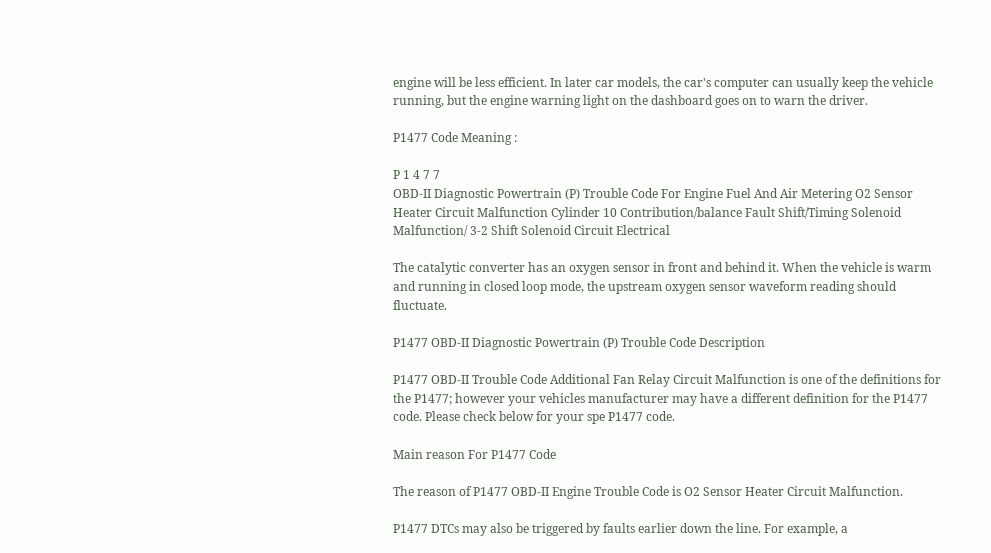engine will be less efficient. In later car models, the car's computer can usually keep the vehicle running, but the engine warning light on the dashboard goes on to warn the driver.

P1477 Code Meaning :

P 1 4 7 7
OBD-II Diagnostic Powertrain (P) Trouble Code For Engine Fuel And Air Metering O2 Sensor Heater Circuit Malfunction Cylinder 10 Contribution/balance Fault Shift/Timing Solenoid Malfunction/ 3-2 Shift Solenoid Circuit Electrical

The catalytic converter has an oxygen sensor in front and behind it. When the vehicle is warm and running in closed loop mode, the upstream oxygen sensor waveform reading should fluctuate.

P1477 OBD-II Diagnostic Powertrain (P) Trouble Code Description

P1477 OBD-II Trouble Code Additional Fan Relay Circuit Malfunction is one of the definitions for the P1477; however your vehicles manufacturer may have a different definition for the P1477 code. Please check below for your spe P1477 code.

Main reason For P1477 Code

The reason of P1477 OBD-II Engine Trouble Code is O2 Sensor Heater Circuit Malfunction.

P1477 DTCs may also be triggered by faults earlier down the line. For example, a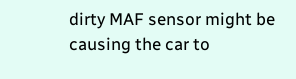dirty MAF sensor might be causing the car to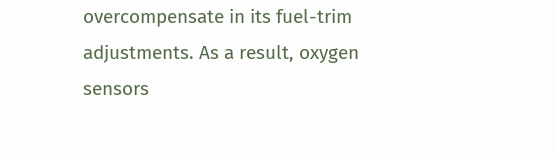overcompensate in its fuel-trim adjustments. As a result, oxygen sensors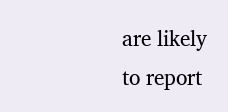are likely to report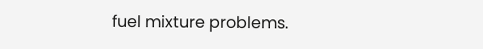fuel mixture problems.